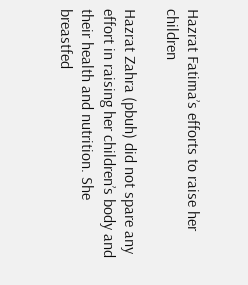Hazrat Fatima’s efforts to raise her children

Hazrat Zahra (pbuh) did not spare any effort in raising her children’s body and their health and nutrition. She breastfed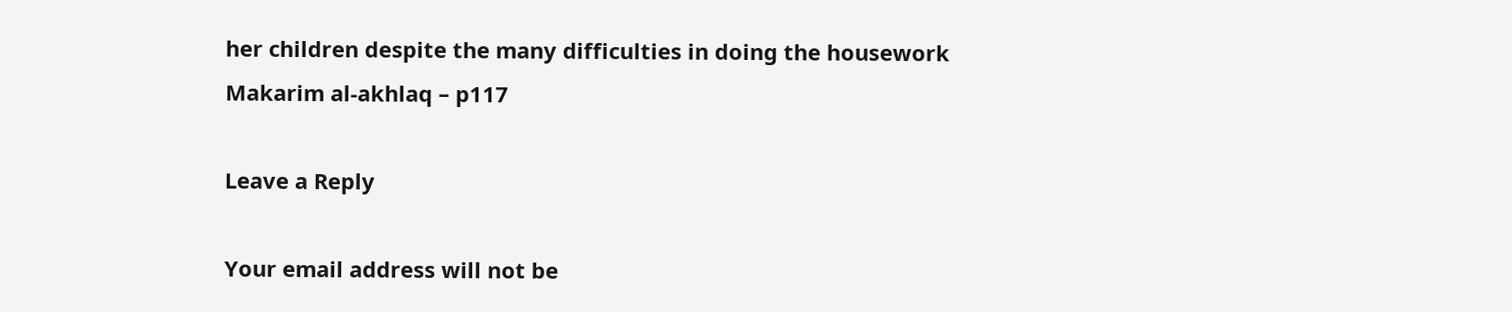her children despite the many difficulties in doing the housework
Makarim al-akhlaq – p117

Leave a Reply

Your email address will not be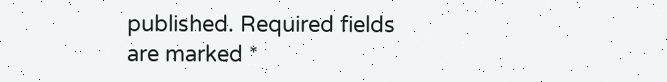published. Required fields are marked *